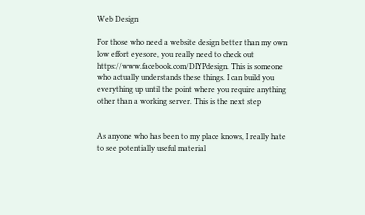Web Design

For those who need a website design better than my own low effort eyesore, you really need to check out https://www.facebook.com/DIYPdesign. This is someone who actually understands these things. I can build you everything up until the point where you require anything other than a working server. This is the next step


As anyone who has been to my place knows, I really hate to see potentially useful material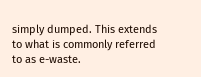simply dumped. This extends to what is commonly referred to as e-waste.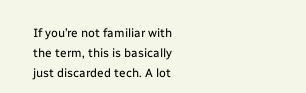If you’re not familiar with the term, this is basically just discarded tech. A lot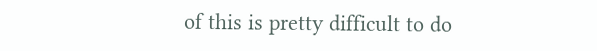of this is pretty difficult to do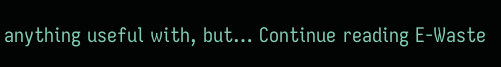anything useful with, but… Continue reading E-Waste